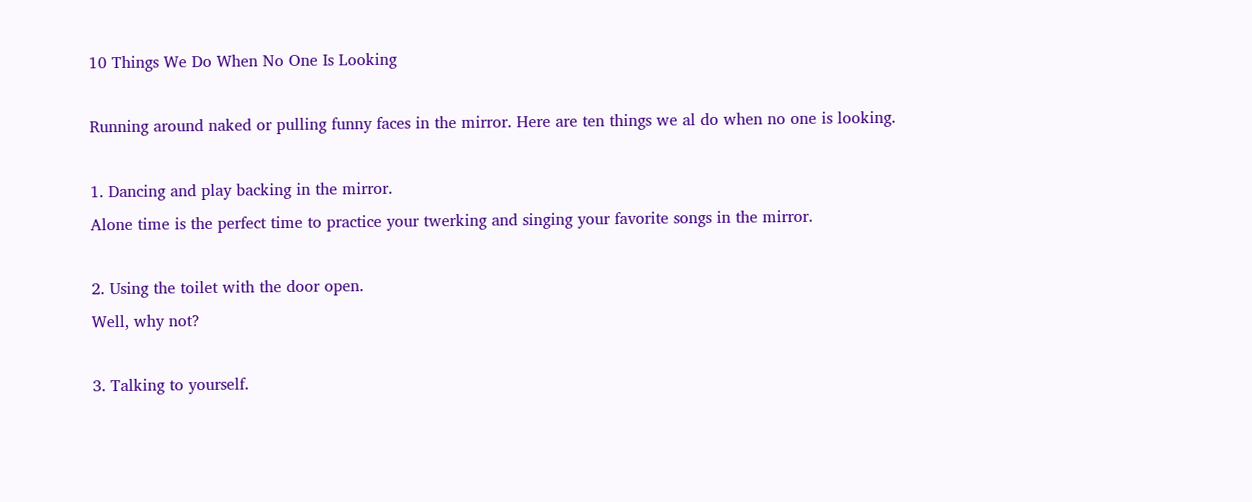10 Things We Do When No One Is Looking

Running around naked or pulling funny faces in the mirror. Here are ten things we al do when no one is looking.

1. Dancing and play backing in the mirror.
Alone time is the perfect time to practice your twerking and singing your favorite songs in the mirror.

2. Using the toilet with the door open.
Well, why not?

3. Talking to yourself.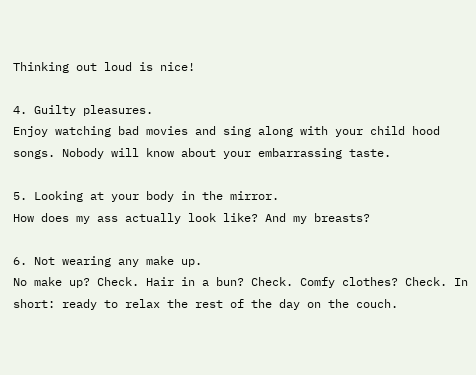Thinking out loud is nice!

4. Guilty pleasures.
Enjoy watching bad movies and sing along with your child hood songs. Nobody will know about your embarrassing taste.

5. Looking at your body in the mirror.
How does my ass actually look like? And my breasts?

6. Not wearing any make up.
No make up? Check. Hair in a bun? Check. Comfy clothes? Check. In short: ready to relax the rest of the day on the couch.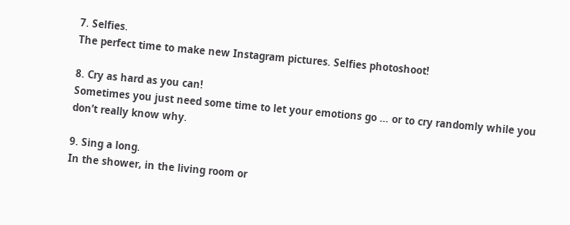7. Selfies.
The perfect time to make new Instagram pictures. Selfies photoshoot!

8. Cry as hard as you can!
Sometimes you just need some time to let your emotions go … or to cry randomly while you don’t really know why.

9. Sing a long.
In the shower, in the living room or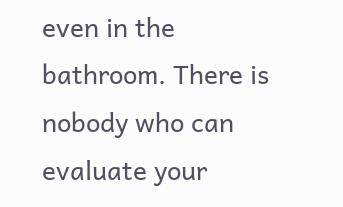even in the bathroom. There is nobody who can evaluate your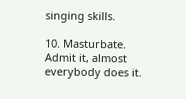singing skills.

10. Masturbate.
Admit it, almost everybody does it.